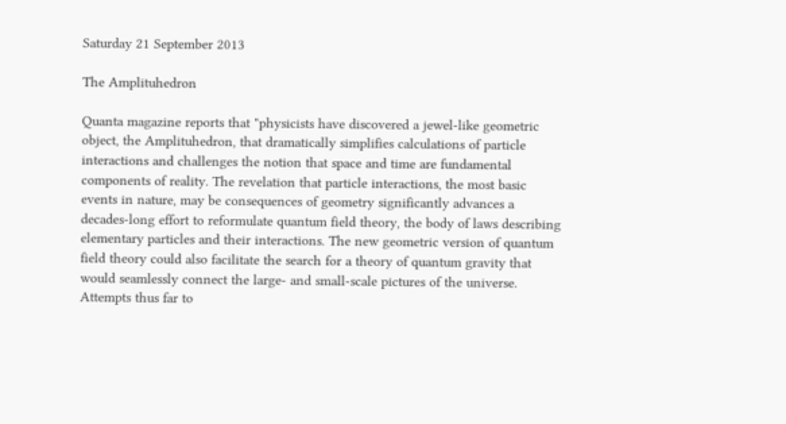Saturday 21 September 2013

The Amplituhedron

Quanta magazine reports that "physicists have discovered a jewel-like geometric object, the Amplituhedron, that dramatically simplifies calculations of particle interactions and challenges the notion that space and time are fundamental components of reality. The revelation that particle interactions, the most basic events in nature, may be consequences of geometry significantly advances a decades-long effort to reformulate quantum field theory, the body of laws describing elementary particles and their interactions. The new geometric version of quantum field theory could also facilitate the search for a theory of quantum gravity that would seamlessly connect the large- and small-scale pictures of the universe. Attempts thus far to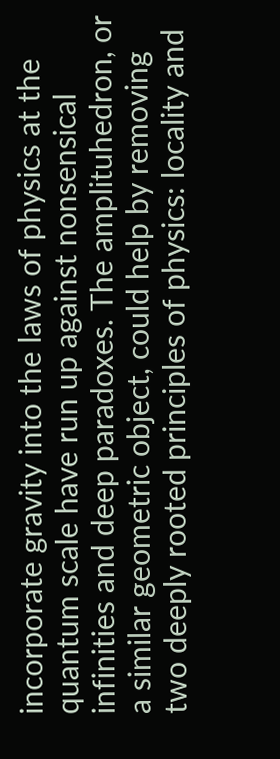incorporate gravity into the laws of physics at the quantum scale have run up against nonsensical infinities and deep paradoxes. The amplituhedron, or a similar geometric object, could help by removing two deeply rooted principles of physics: locality and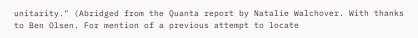unitarity." (Abridged from the Quanta report by Natalie Walchover. With thanks to Ben Olsen. For mention of a previous attempt to locate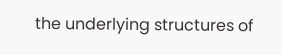the underlying structures of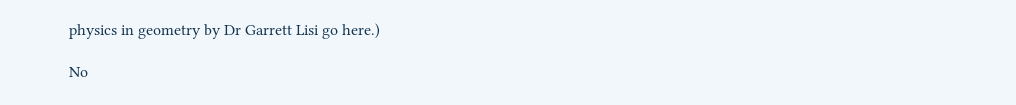physics in geometry by Dr Garrett Lisi go here.)

No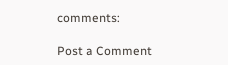comments:

Post a Comment